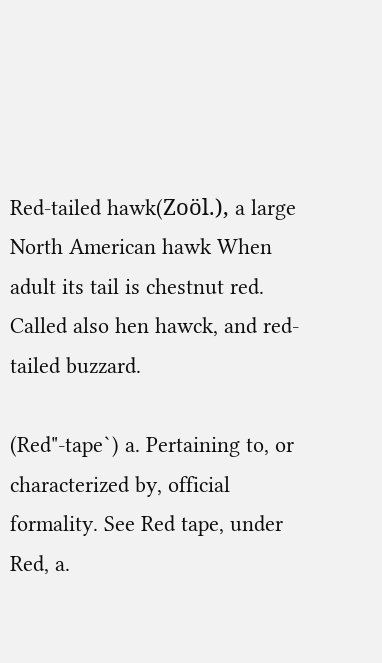Red-tailed hawk(Zoöl.), a large North American hawk When adult its tail is chestnut red. Called also hen hawck, and red-tailed buzzard.

(Red"-tape`) a. Pertaining to, or characterized by, official formality. See Red tape, under Red, a.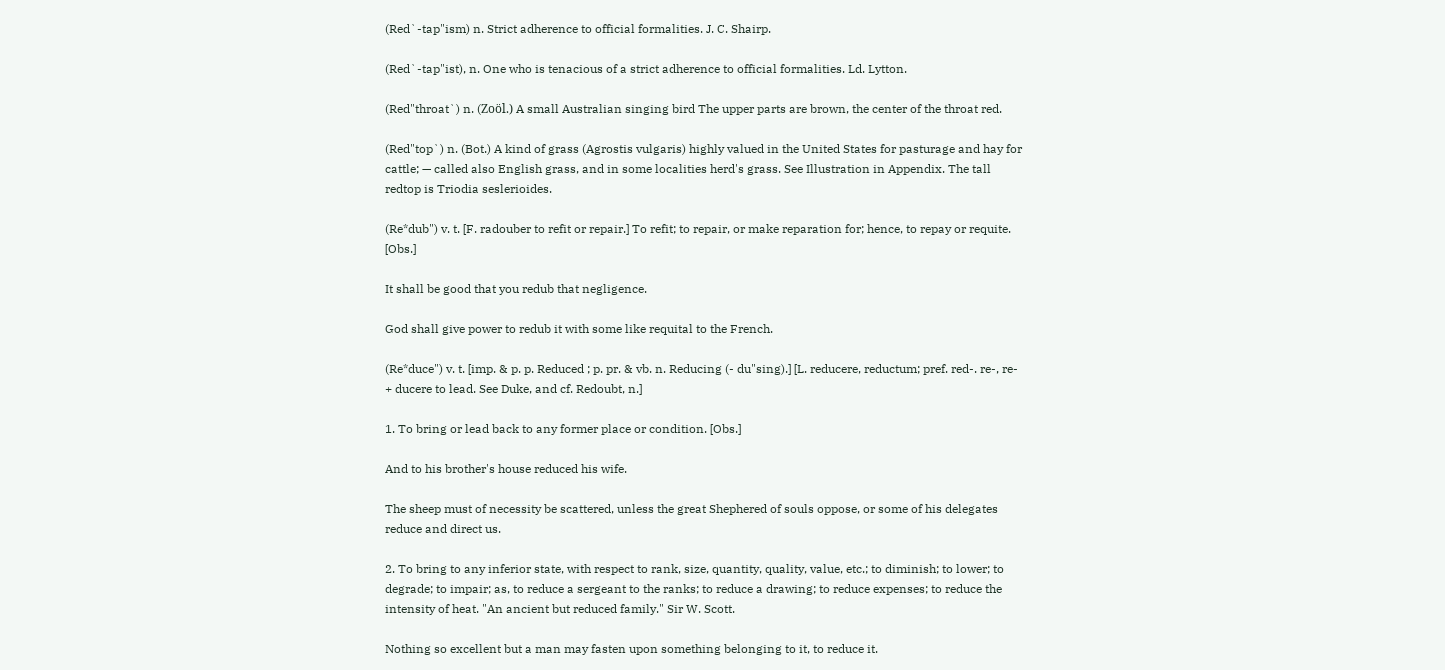(Red`-tap"ism) n. Strict adherence to official formalities. J. C. Shairp.

(Red`-tap"ist), n. One who is tenacious of a strict adherence to official formalities. Ld. Lytton.

(Red"throat`) n. (Zoöl.) A small Australian singing bird The upper parts are brown, the center of the throat red.

(Red"top`) n. (Bot.) A kind of grass (Agrostis vulgaris) highly valued in the United States for pasturage and hay for cattle; — called also English grass, and in some localities herd's grass. See Illustration in Appendix. The tall redtop is Triodia seslerioides.

(Re*dub") v. t. [F. radouber to refit or repair.] To refit; to repair, or make reparation for; hence, to repay or requite. [Obs.]

It shall be good that you redub that negligence.

God shall give power to redub it with some like requital to the French.

(Re*duce") v. t. [imp. & p. p. Reduced ; p. pr. & vb. n. Reducing (- du"sing).] [L. reducere, reductum; pref. red-. re-, re- + ducere to lead. See Duke, and cf. Redoubt, n.]

1. To bring or lead back to any former place or condition. [Obs.]

And to his brother's house reduced his wife.

The sheep must of necessity be scattered, unless the great Shephered of souls oppose, or some of his delegates reduce and direct us.

2. To bring to any inferior state, with respect to rank, size, quantity, quality, value, etc.; to diminish; to lower; to degrade; to impair; as, to reduce a sergeant to the ranks; to reduce a drawing; to reduce expenses; to reduce the intensity of heat. "An ancient but reduced family." Sir W. Scott.

Nothing so excellent but a man may fasten upon something belonging to it, to reduce it.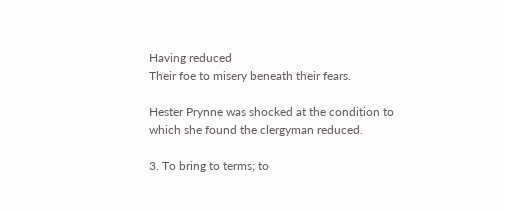Having reduced
Their foe to misery beneath their fears.

Hester Prynne was shocked at the condition to which she found the clergyman reduced.

3. To bring to terms; to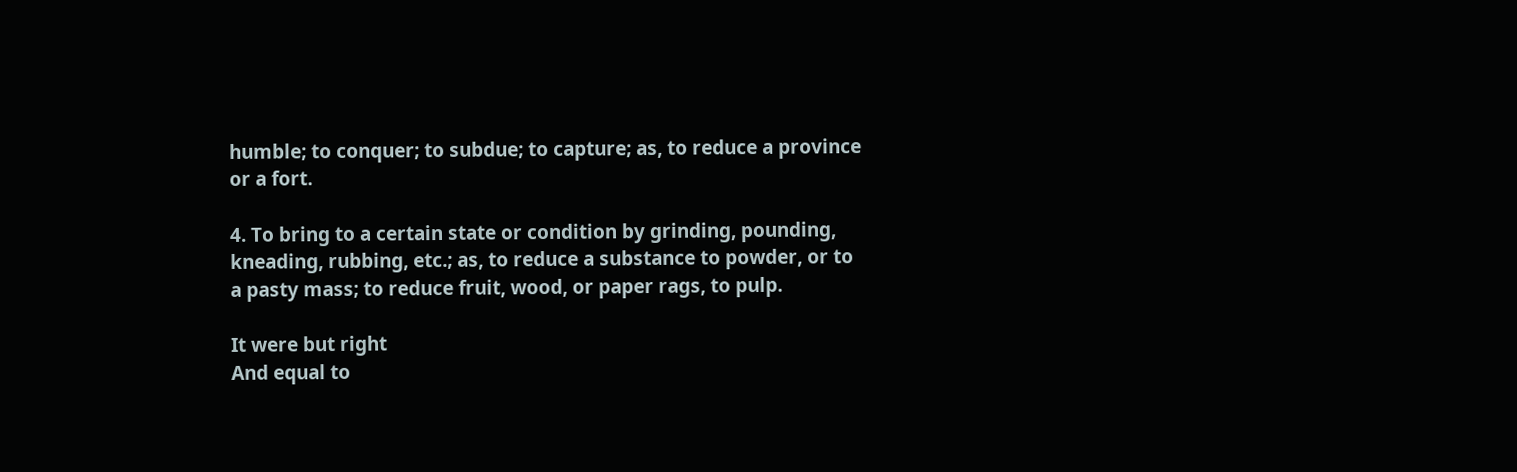humble; to conquer; to subdue; to capture; as, to reduce a province or a fort.

4. To bring to a certain state or condition by grinding, pounding, kneading, rubbing, etc.; as, to reduce a substance to powder, or to a pasty mass; to reduce fruit, wood, or paper rags, to pulp.

It were but right
And equal to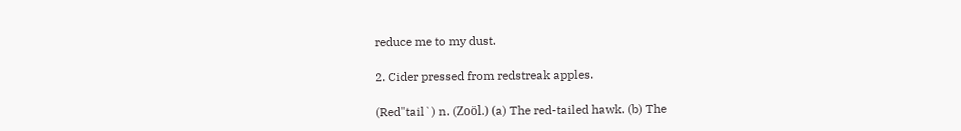reduce me to my dust.

2. Cider pressed from redstreak apples.

(Red"tail`) n. (Zoöl.) (a) The red-tailed hawk. (b) The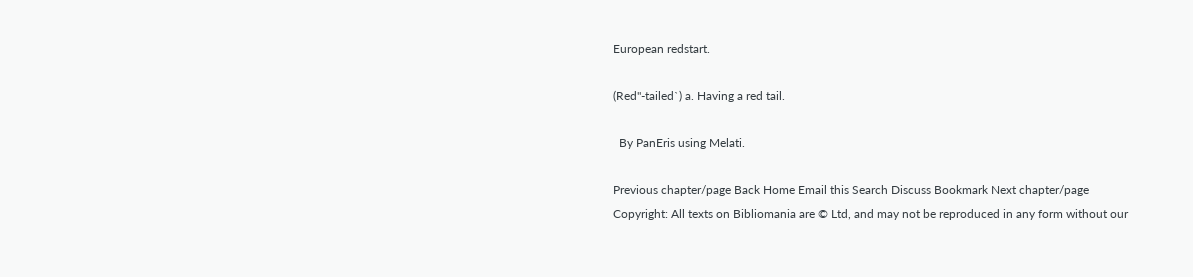European redstart.

(Red"-tailed`) a. Having a red tail.

  By PanEris using Melati.

Previous chapter/page Back Home Email this Search Discuss Bookmark Next chapter/page
Copyright: All texts on Bibliomania are © Ltd, and may not be reproduced in any form without our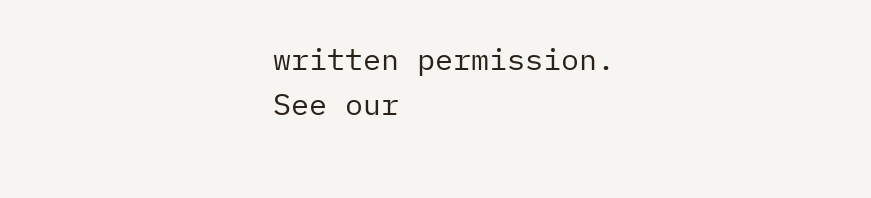written permission.
See our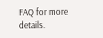FAQ for more details.